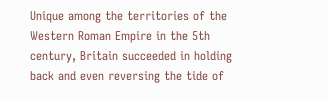Unique among the territories of the Western Roman Empire in the 5th century, Britain succeeded in holding back and even reversing the tide of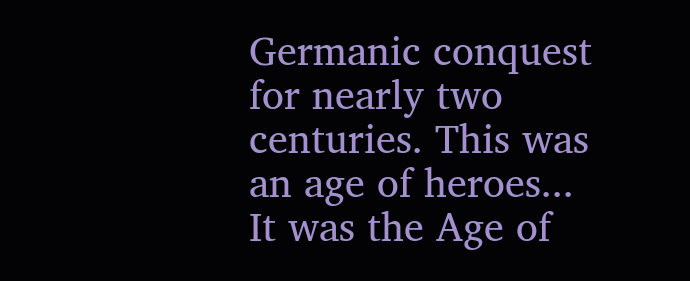Germanic conquest for nearly two centuries. This was an age of heroes... It was the Age of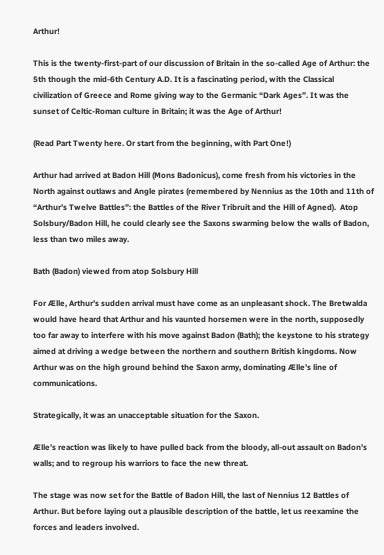Arthur!

This is the twenty-first-part of our discussion of Britain in the so-called Age of Arthur: the 5th though the mid-6th Century A.D. It is a fascinating period, with the Classical civilization of Greece and Rome giving way to the Germanic “Dark Ages”. It was the sunset of Celtic-Roman culture in Britain; it was the Age of Arthur!

(Read Part Twenty here. Or start from the beginning, with Part One!)

Arthur had arrived at Badon Hill (Mons Badonicus), come fresh from his victories in the North against outlaws and Angle pirates (remembered by Nennius as the 10th and 11th of “Arthur’s Twelve Battles”: the Battles of the River Tribruit and the Hill of Agned).  Atop Solsbury/Badon Hill, he could clearly see the Saxons swarming below the walls of Badon, less than two miles away.

Bath (Badon) viewed from atop Solsbury Hill

For Ælle, Arthur’s sudden arrival must have come as an unpleasant shock. The Bretwalda would have heard that Arthur and his vaunted horsemen were in the north, supposedly too far away to interfere with his move against Badon (Bath); the keystone to his strategy aimed at driving a wedge between the northern and southern British kingdoms. Now Arthur was on the high ground behind the Saxon army, dominating Ælle’s line of communications.

Strategically, it was an unacceptable situation for the Saxon.

Ælle’s reaction was likely to have pulled back from the bloody, all-out assault on Badon’s walls; and to regroup his warriors to face the new threat.

The stage was now set for the Battle of Badon Hill, the last of Nennius 12 Battles of Arthur. But before laying out a plausible description of the battle, let us reexamine the forces and leaders involved.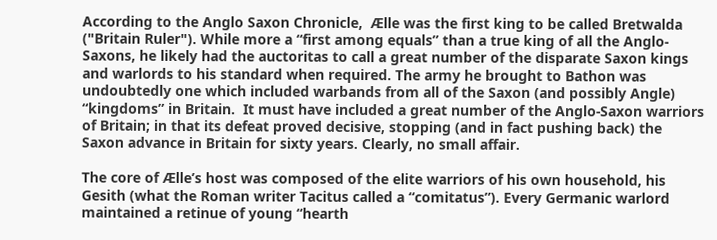According to the Anglo Saxon Chronicle,  Ælle was the first king to be called Bretwalda ("Britain Ruler"). While more a “first among equals” than a true king of all the Anglo-Saxons, he likely had the auctoritas to call a great number of the disparate Saxon kings and warlords to his standard when required. The army he brought to Bathon was undoubtedly one which included warbands from all of the Saxon (and possibly Angle) “kingdoms” in Britain.  It must have included a great number of the Anglo-Saxon warriors of Britain; in that its defeat proved decisive, stopping (and in fact pushing back) the Saxon advance in Britain for sixty years. Clearly, no small affair.

The core of Ælle’s host was composed of the elite warriors of his own household, his Gesith (what the Roman writer Tacitus called a “comitatus”). Every Germanic warlord maintained a retinue of young “hearth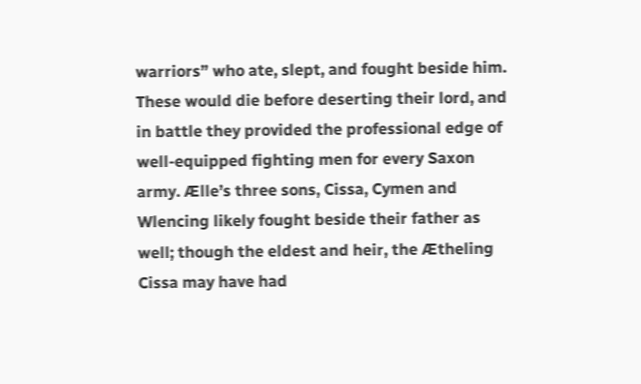warriors” who ate, slept, and fought beside him. These would die before deserting their lord, and in battle they provided the professional edge of well-equipped fighting men for every Saxon army. Ælle’s three sons, Cissa, Cymen and Wlencing likely fought beside their father as well; though the eldest and heir, the Ætheling Cissa may have had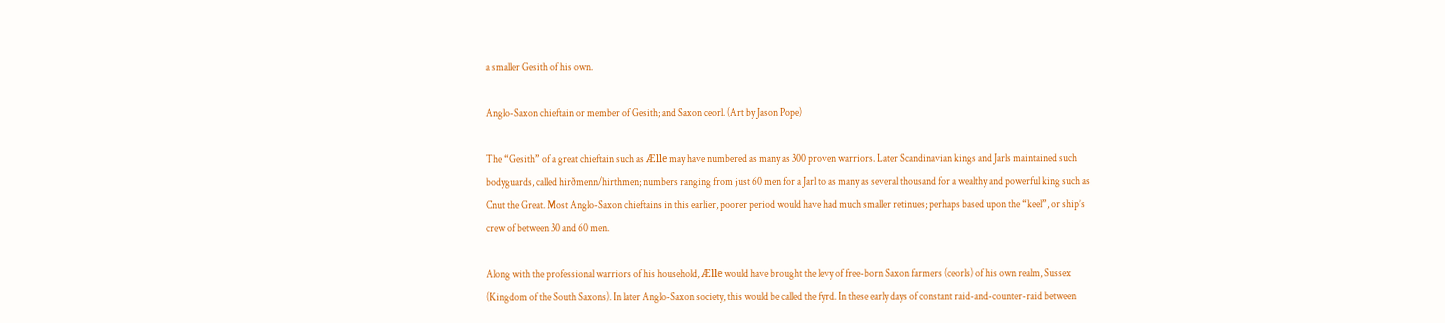a smaller Gesith of his own.

Anglo-Saxon chieftain or member of Gesith; and Saxon ceorl. (Art by Jason Pope)

The “Gesith” of a great chieftain such as Ælle may have numbered as many as 300 proven warriors. Later Scandinavian kings and Jarls maintained such bodyguards, called hirðmenn/hirthmen; numbers ranging from just 60 men for a Jarl to as many as several thousand for a wealthy and powerful king such as Cnut the Great. Most Anglo-Saxon chieftains in this earlier, poorer period would have had much smaller retinues; perhaps based upon the “keel”, or ship’s crew of between 30 and 60 men.

Along with the professional warriors of his household, Ælle would have brought the levy of free-born Saxon farmers (ceorls) of his own realm, Sussex (Kingdom of the South Saxons). In later Anglo-Saxon society, this would be called the fyrd. In these early days of constant raid-and-counter-raid between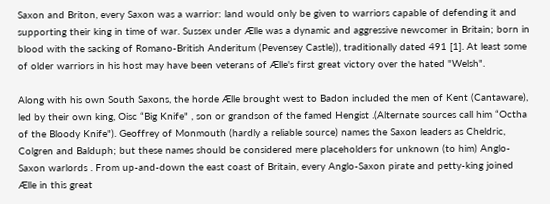Saxon and Briton, every Saxon was a warrior: land would only be given to warriors capable of defending it and supporting their king in time of war. Sussex under Ælle was a dynamic and aggressive newcomer in Britain; born in blood with the sacking of Romano-British Anderitum (Pevensey Castle)), traditionally dated 491 [1]. At least some of older warriors in his host may have been veterans of Ælle's first great victory over the hated "Welsh".

Along with his own South Saxons, the horde Ælle brought west to Badon included the men of Kent (Cantaware), led by their own king, Oisc “Big Knife" , son or grandson of the famed Hengist .(Alternate sources call him “Octha of the Bloody Knife"). Geoffrey of Monmouth (hardly a reliable source) names the Saxon leaders as Cheldric, Colgren and Balduph; but these names should be considered mere placeholders for unknown (to him) Anglo-Saxon warlords . From up-and-down the east coast of Britain, every Anglo-Saxon pirate and petty-king joined Ælle in this great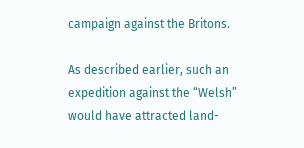campaign against the Britons.

As described earlier, such an expedition against the “Welsh” would have attracted land-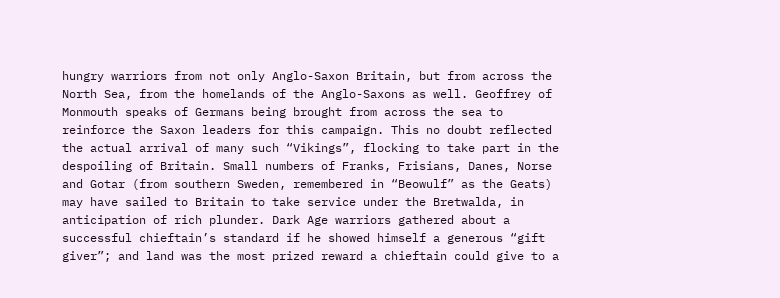hungry warriors from not only Anglo-Saxon Britain, but from across the North Sea, from the homelands of the Anglo-Saxons as well. Geoffrey of Monmouth speaks of Germans being brought from across the sea to reinforce the Saxon leaders for this campaign. This no doubt reflected the actual arrival of many such “Vikings”, flocking to take part in the despoiling of Britain. Small numbers of Franks, Frisians, Danes, Norse and Gotar (from southern Sweden, remembered in “Beowulf” as the Geats) may have sailed to Britain to take service under the Bretwalda, in anticipation of rich plunder. Dark Age warriors gathered about a successful chieftain’s standard if he showed himself a generous “gift giver”; and land was the most prized reward a chieftain could give to a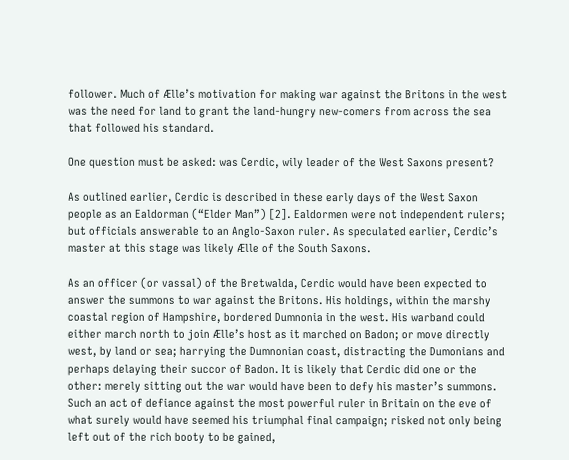follower. Much of Ælle’s motivation for making war against the Britons in the west was the need for land to grant the land-hungry new-comers from across the sea that followed his standard.

One question must be asked: was Cerdic, wily leader of the West Saxons present?

As outlined earlier, Cerdic is described in these early days of the West Saxon people as an Ealdorman (“Elder Man”) [2]. Ealdormen were not independent rulers; but officials answerable to an Anglo-Saxon ruler. As speculated earlier, Cerdic’s master at this stage was likely Ælle of the South Saxons.

As an officer (or vassal) of the Bretwalda, Cerdic would have been expected to answer the summons to war against the Britons. His holdings, within the marshy coastal region of Hampshire, bordered Dumnonia in the west. His warband could either march north to join Ælle’s host as it marched on Badon; or move directly west, by land or sea; harrying the Dumnonian coast, distracting the Dumonians and perhaps delaying their succor of Badon. It is likely that Cerdic did one or the other: merely sitting out the war would have been to defy his master’s summons. Such an act of defiance against the most powerful ruler in Britain on the eve of what surely would have seemed his triumphal final campaign; risked not only being left out of the rich booty to be gained,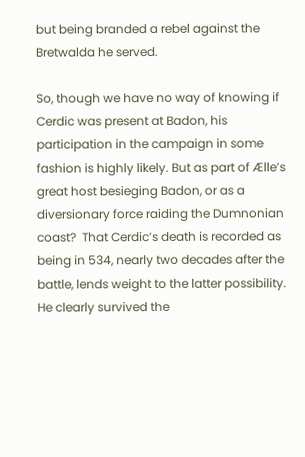but being branded a rebel against the Bretwalda he served.

So, though we have no way of knowing if Cerdic was present at Badon, his participation in the campaign in some fashion is highly likely. But as part of Ælle’s great host besieging Badon, or as a diversionary force raiding the Dumnonian coast?  That Cerdic’s death is recorded as being in 534, nearly two decades after the battle, lends weight to the latter possibility. He clearly survived the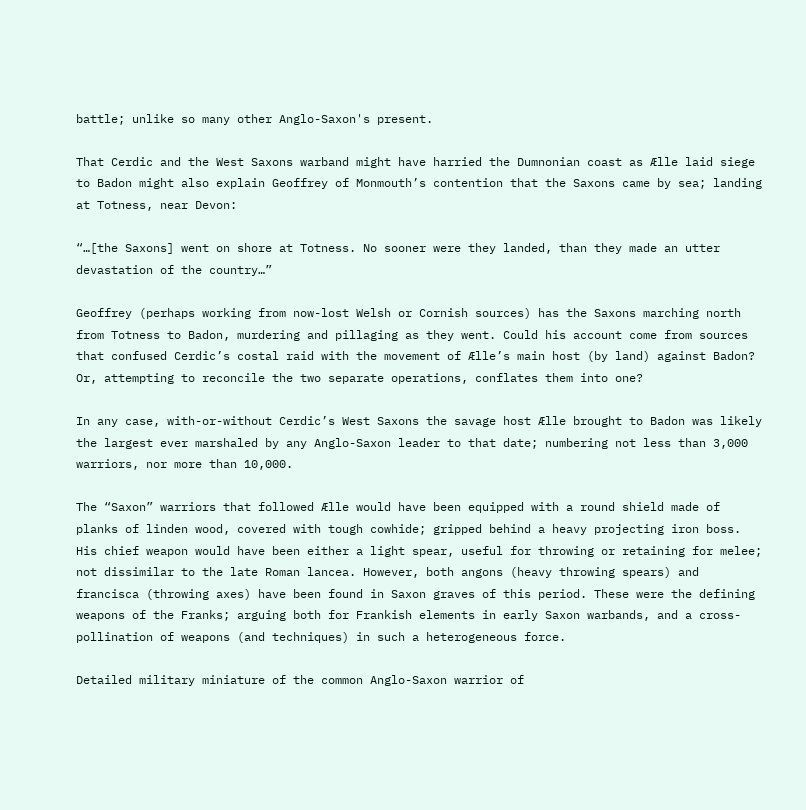battle; unlike so many other Anglo-Saxon's present.

That Cerdic and the West Saxons warband might have harried the Dumnonian coast as Ælle laid siege to Badon might also explain Geoffrey of Monmouth’s contention that the Saxons came by sea; landing at Totness, near Devon:

“…[the Saxons] went on shore at Totness. No sooner were they landed, than they made an utter devastation of the country…”

Geoffrey (perhaps working from now-lost Welsh or Cornish sources) has the Saxons marching north from Totness to Badon, murdering and pillaging as they went. Could his account come from sources that confused Cerdic’s costal raid with the movement of Ælle’s main host (by land) against Badon? Or, attempting to reconcile the two separate operations, conflates them into one?

In any case, with-or-without Cerdic’s West Saxons the savage host Ælle brought to Badon was likely the largest ever marshaled by any Anglo-Saxon leader to that date; numbering not less than 3,000 warriors, nor more than 10,000.

The “Saxon” warriors that followed Ælle would have been equipped with a round shield made of planks of linden wood, covered with tough cowhide; gripped behind a heavy projecting iron boss.  His chief weapon would have been either a light spear, useful for throwing or retaining for melee; not dissimilar to the late Roman lancea. However, both angons (heavy throwing spears) and francisca (throwing axes) have been found in Saxon graves of this period. These were the defining weapons of the Franks; arguing both for Frankish elements in early Saxon warbands, and a cross-pollination of weapons (and techniques) in such a heterogeneous force.

Detailed military miniature of the common Anglo-Saxon warrior of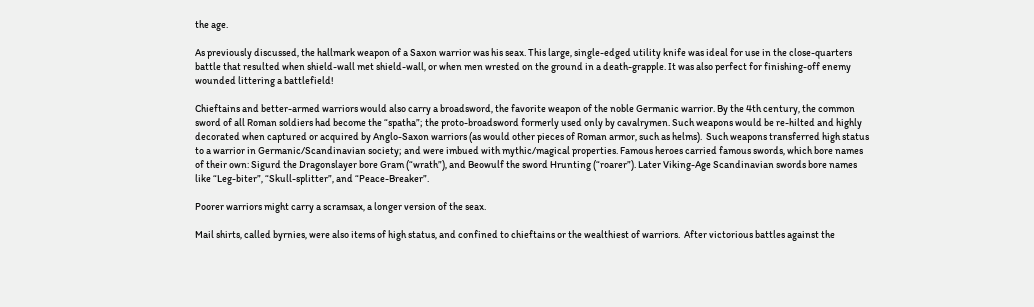the age.

As previously discussed, the hallmark weapon of a Saxon warrior was his seax. This large, single-edged utility knife was ideal for use in the close-quarters battle that resulted when shield-wall met shield-wall, or when men wrested on the ground in a death-grapple. It was also perfect for finishing-off enemy wounded littering a battlefield!

Chieftains and better-armed warriors would also carry a broadsword, the favorite weapon of the noble Germanic warrior. By the 4th century, the common sword of all Roman soldiers had become the “spatha”; the proto-broadsword formerly used only by cavalrymen. Such weapons would be re-hilted and highly decorated when captured or acquired by Anglo-Saxon warriors (as would other pieces of Roman armor, such as helms).  Such weapons transferred high status to a warrior in Germanic/Scandinavian society; and were imbued with mythic/magical properties. Famous heroes carried famous swords, which bore names of their own: Sigurd the Dragonslayer bore Gram (“wrath”), and Beowulf the sword Hrunting (“roarer”). Later Viking-Age Scandinavian swords bore names like “Leg-biter”, “Skull-splitter”, and “Peace-Breaker”.

Poorer warriors might carry a scramsax, a longer version of the seax.

Mail shirts, called byrnies, were also items of high status, and confined to chieftains or the wealthiest of warriors.  After victorious battles against the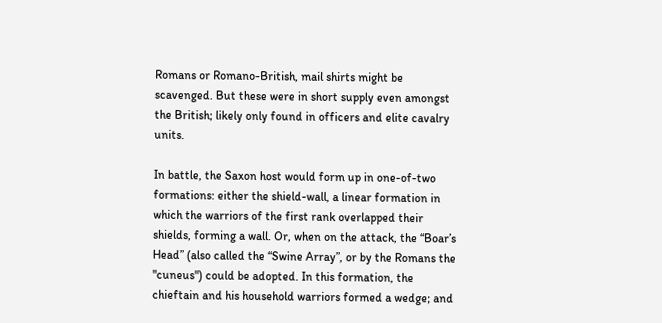Romans or Romano-British, mail shirts might be scavenged. But these were in short supply even amongst the British; likely only found in officers and elite cavalry units.

In battle, the Saxon host would form up in one-of-two formations: either the shield-wall, a linear formation in which the warriors of the first rank overlapped their shields, forming a wall. Or, when on the attack, the “Boar’s Head” (also called the “Swine Array”, or by the Romans the "cuneus") could be adopted. In this formation, the chieftain and his household warriors formed a wedge; and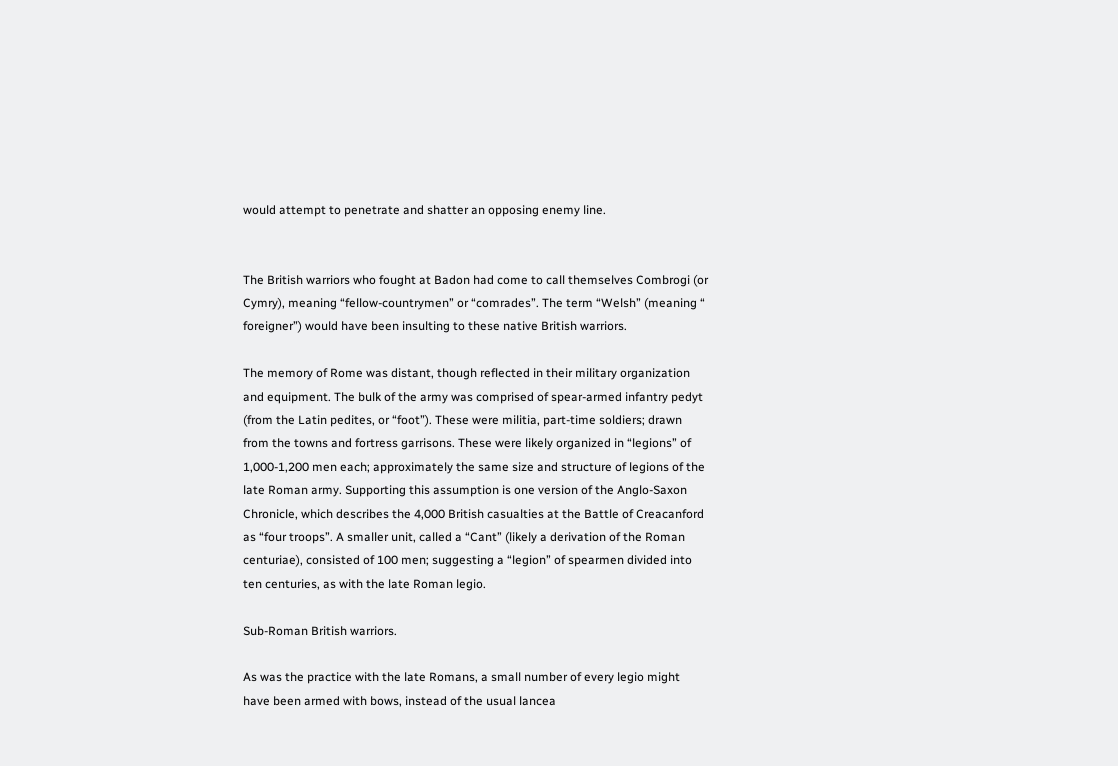would attempt to penetrate and shatter an opposing enemy line.


The British warriors who fought at Badon had come to call themselves Combrogi (or Cymry), meaning “fellow-countrymen” or “comrades”. The term “Welsh” (meaning “ foreigner”) would have been insulting to these native British warriors.

The memory of Rome was distant, though reflected in their military organization and equipment. The bulk of the army was comprised of spear-armed infantry pedyt (from the Latin pedites, or “foot”). These were militia, part-time soldiers; drawn from the towns and fortress garrisons. These were likely organized in “legions” of 1,000-1,200 men each; approximately the same size and structure of legions of the late Roman army. Supporting this assumption is one version of the Anglo-Saxon Chronicle, which describes the 4,000 British casualties at the Battle of Creacanford as “four troops”. A smaller unit, called a “Cant” (likely a derivation of the Roman centuriae), consisted of 100 men; suggesting a “legion” of spearmen divided into ten centuries, as with the late Roman legio.

Sub-Roman British warriors.

As was the practice with the late Romans, a small number of every legio might have been armed with bows, instead of the usual lancea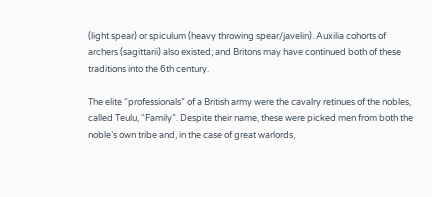(light spear) or spiculum (heavy throwing spear/javelin). Auxilia cohorts of archers (sagittarii) also existed; and Britons may have continued both of these traditions into the 6th century.

The elite “professionals” of a British army were the cavalry retinues of the nobles, called Teulu, “Family”. Despite their name, these were picked men from both the noble’s own tribe and, in the case of great warlords,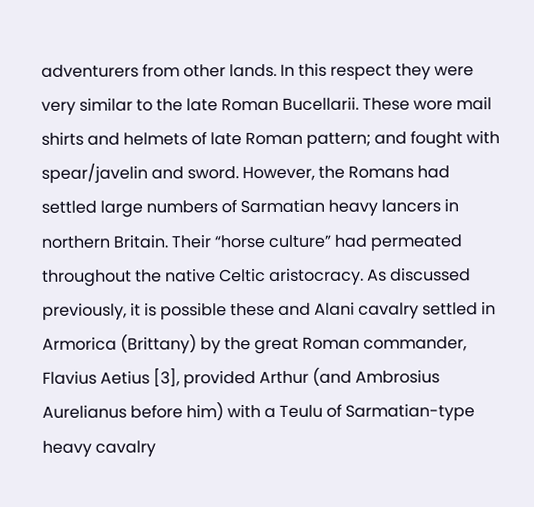adventurers from other lands. In this respect they were very similar to the late Roman Bucellarii. These wore mail shirts and helmets of late Roman pattern; and fought with spear/javelin and sword. However, the Romans had settled large numbers of Sarmatian heavy lancers in northern Britain. Their “horse culture” had permeated throughout the native Celtic aristocracy. As discussed previously, it is possible these and Alani cavalry settled in Armorica (Brittany) by the great Roman commander, Flavius Aetius [3], provided Arthur (and Ambrosius Aurelianus before him) with a Teulu of Sarmatian-type heavy cavalry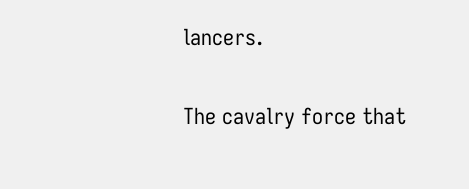lancers.

The cavalry force that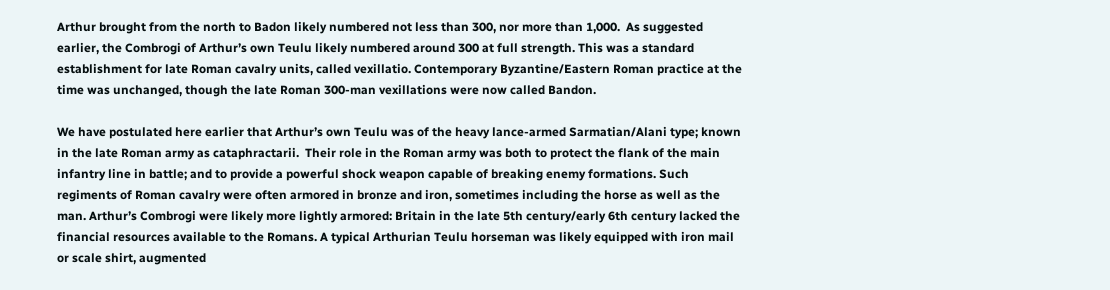Arthur brought from the north to Badon likely numbered not less than 300, nor more than 1,000.  As suggested earlier, the Combrogi of Arthur’s own Teulu likely numbered around 300 at full strength. This was a standard establishment for late Roman cavalry units, called vexillatio. Contemporary Byzantine/Eastern Roman practice at the time was unchanged, though the late Roman 300-man vexillations were now called Bandon.

We have postulated here earlier that Arthur’s own Teulu was of the heavy lance-armed Sarmatian/Alani type; known in the late Roman army as cataphractarii.  Their role in the Roman army was both to protect the flank of the main infantry line in battle; and to provide a powerful shock weapon capable of breaking enemy formations. Such regiments of Roman cavalry were often armored in bronze and iron, sometimes including the horse as well as the man. Arthur’s Combrogi were likely more lightly armored: Britain in the late 5th century/early 6th century lacked the financial resources available to the Romans. A typical Arthurian Teulu horseman was likely equipped with iron mail or scale shirt, augmented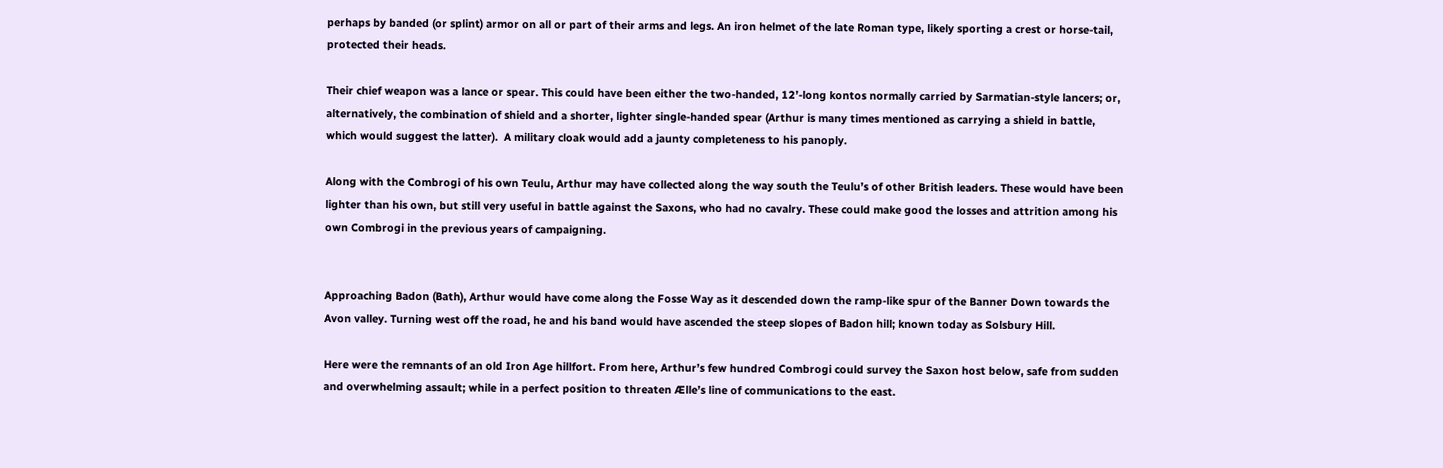perhaps by banded (or splint) armor on all or part of their arms and legs. An iron helmet of the late Roman type, likely sporting a crest or horse-tail, protected their heads.

Their chief weapon was a lance or spear. This could have been either the two-handed, 12’-long kontos normally carried by Sarmatian-style lancers; or, alternatively, the combination of shield and a shorter, lighter single-handed spear (Arthur is many times mentioned as carrying a shield in battle, which would suggest the latter).  A military cloak would add a jaunty completeness to his panoply.

Along with the Combrogi of his own Teulu, Arthur may have collected along the way south the Teulu’s of other British leaders. These would have been lighter than his own, but still very useful in battle against the Saxons, who had no cavalry. These could make good the losses and attrition among his own Combrogi in the previous years of campaigning.


Approaching Badon (Bath), Arthur would have come along the Fosse Way as it descended down the ramp-like spur of the Banner Down towards the Avon valley. Turning west off the road, he and his band would have ascended the steep slopes of Badon hill; known today as Solsbury Hill.

Here were the remnants of an old Iron Age hillfort. From here, Arthur’s few hundred Combrogi could survey the Saxon host below, safe from sudden and overwhelming assault; while in a perfect position to threaten Ælle’s line of communications to the east.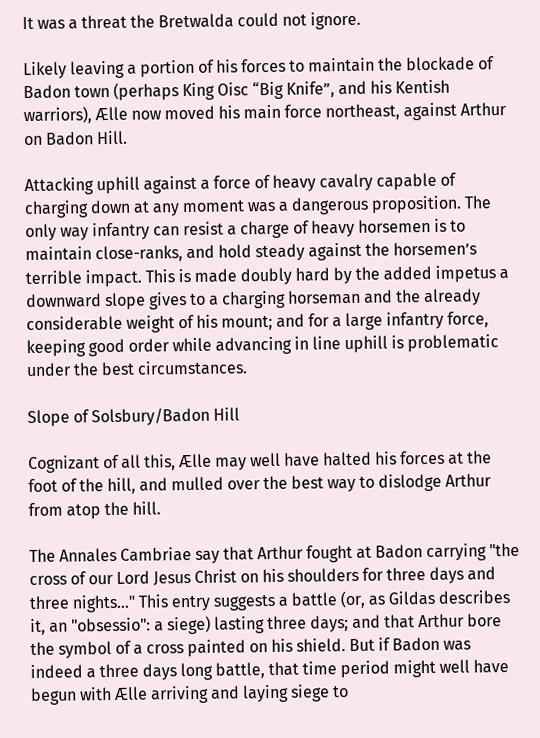It was a threat the Bretwalda could not ignore.

Likely leaving a portion of his forces to maintain the blockade of Badon town (perhaps King Oisc “Big Knife”, and his Kentish warriors), Ælle now moved his main force northeast, against Arthur on Badon Hill.

Attacking uphill against a force of heavy cavalry capable of charging down at any moment was a dangerous proposition. The only way infantry can resist a charge of heavy horsemen is to maintain close-ranks, and hold steady against the horsemen’s terrible impact. This is made doubly hard by the added impetus a downward slope gives to a charging horseman and the already considerable weight of his mount; and for a large infantry force, keeping good order while advancing in line uphill is problematic under the best circumstances.

Slope of Solsbury/Badon Hill

Cognizant of all this, Ælle may well have halted his forces at the foot of the hill, and mulled over the best way to dislodge Arthur from atop the hill.

The Annales Cambriae say that Arthur fought at Badon carrying "the cross of our Lord Jesus Christ on his shoulders for three days and three nights…" This entry suggests a battle (or, as Gildas describes it, an "obsessio": a siege) lasting three days; and that Arthur bore  the symbol of a cross painted on his shield. But if Badon was indeed a three days long battle, that time period might well have begun with Ælle arriving and laying siege to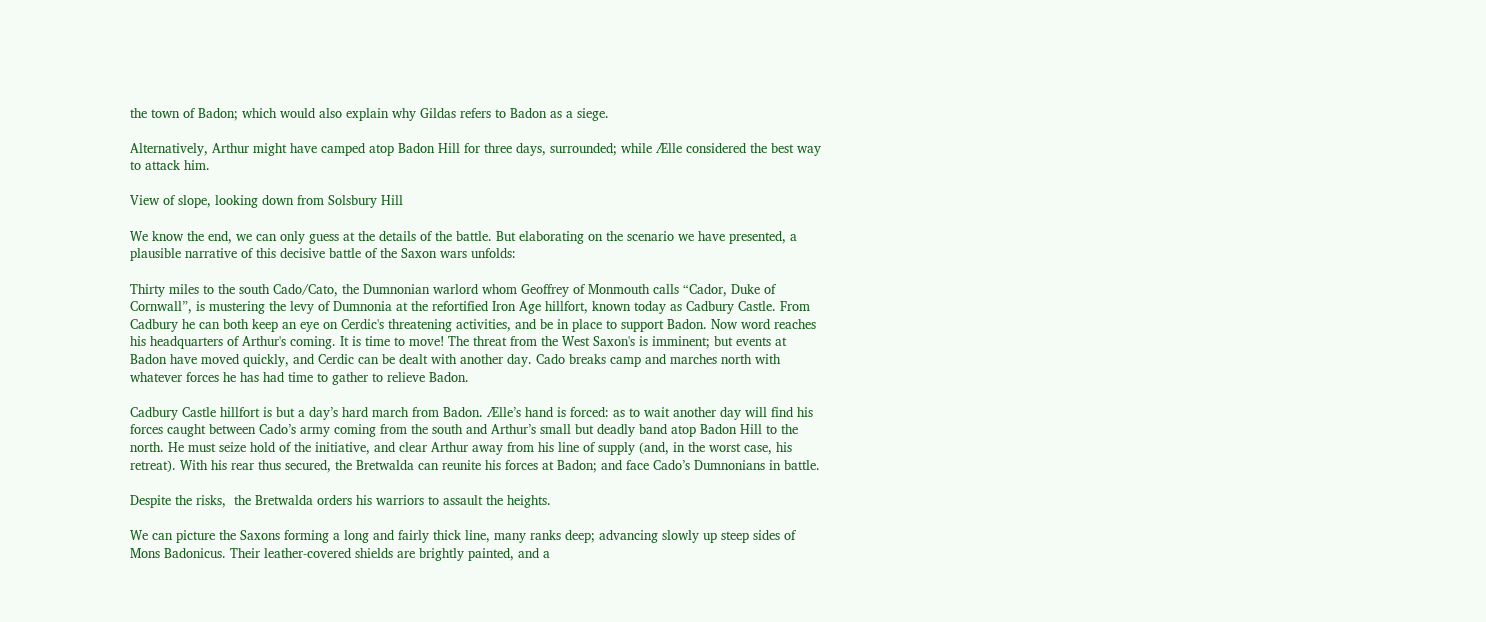the town of Badon; which would also explain why Gildas refers to Badon as a siege.

Alternatively, Arthur might have camped atop Badon Hill for three days, surrounded; while Ælle considered the best way to attack him.

View of slope, looking down from Solsbury Hill

We know the end, we can only guess at the details of the battle. But elaborating on the scenario we have presented, a plausible narrative of this decisive battle of the Saxon wars unfolds:

Thirty miles to the south Cado/Cato, the Dumnonian warlord whom Geoffrey of Monmouth calls “Cador, Duke of Cornwall”, is mustering the levy of Dumnonia at the refortified Iron Age hillfort, known today as Cadbury Castle. From Cadbury he can both keep an eye on Cerdic's threatening activities, and be in place to support Badon. Now word reaches his headquarters of Arthur's coming. It is time to move! The threat from the West Saxon's is imminent; but events at Badon have moved quickly, and Cerdic can be dealt with another day. Cado breaks camp and marches north with whatever forces he has had time to gather to relieve Badon.

Cadbury Castle hillfort is but a day’s hard march from Badon. Ælle’s hand is forced: as to wait another day will find his forces caught between Cado’s army coming from the south and Arthur’s small but deadly band atop Badon Hill to the north. He must seize hold of the initiative, and clear Arthur away from his line of supply (and, in the worst case, his retreat). With his rear thus secured, the Bretwalda can reunite his forces at Badon; and face Cado’s Dumnonians in battle.

Despite the risks,  the Bretwalda orders his warriors to assault the heights.

We can picture the Saxons forming a long and fairly thick line, many ranks deep; advancing slowly up steep sides of Mons Badonicus. Their leather-covered shields are brightly painted, and a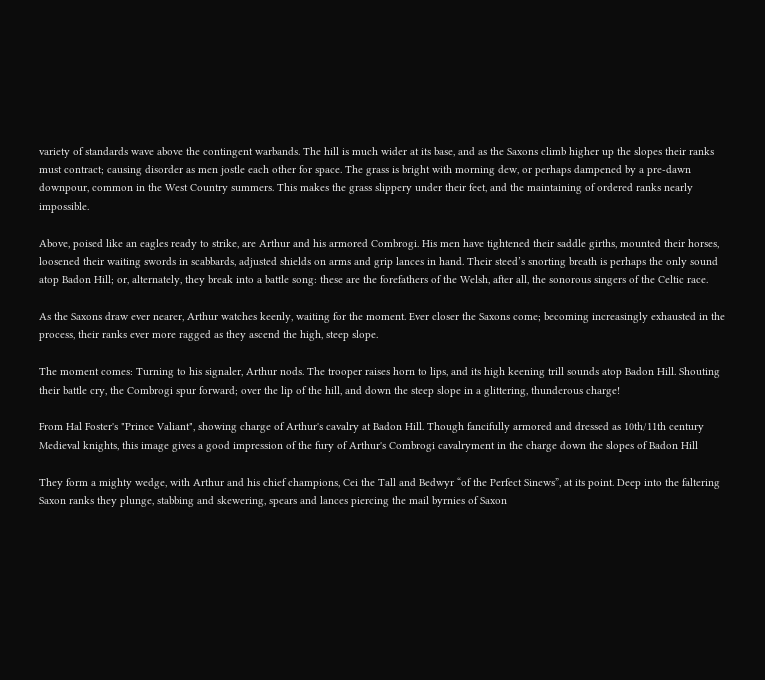variety of standards wave above the contingent warbands. The hill is much wider at its base, and as the Saxons climb higher up the slopes their ranks must contract; causing disorder as men jostle each other for space. The grass is bright with morning dew, or perhaps dampened by a pre-dawn downpour, common in the West Country summers. This makes the grass slippery under their feet, and the maintaining of ordered ranks nearly impossible.

Above, poised like an eagles ready to strike, are Arthur and his armored Combrogi. His men have tightened their saddle girths, mounted their horses, loosened their waiting swords in scabbards, adjusted shields on arms and grip lances in hand. Their steed’s snorting breath is perhaps the only sound atop Badon Hill; or, alternately, they break into a battle song: these are the forefathers of the Welsh, after all, the sonorous singers of the Celtic race.

As the Saxons draw ever nearer, Arthur watches keenly, waiting for the moment. Ever closer the Saxons come; becoming increasingly exhausted in the process, their ranks ever more ragged as they ascend the high, steep slope.

The moment comes: Turning to his signaler, Arthur nods. The trooper raises horn to lips, and its high keening trill sounds atop Badon Hill. Shouting their battle cry, the Combrogi spur forward; over the lip of the hill, and down the steep slope in a glittering, thunderous charge!

From Hal Foster's "Prince Valiant", showing charge of Arthur's cavalry at Badon Hill. Though fancifully armored and dressed as 10th/11th century Medieval knights, this image gives a good impression of the fury of Arthur's Combrogi cavalryment in the charge down the slopes of Badon Hill

They form a mighty wedge, with Arthur and his chief champions, Cei the Tall and Bedwyr “of the Perfect Sinews”, at its point. Deep into the faltering Saxon ranks they plunge, stabbing and skewering, spears and lances piercing the mail byrnies of Saxon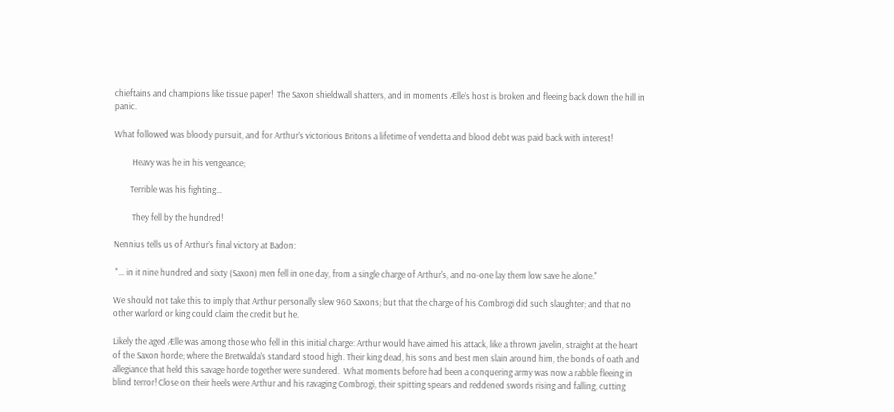chieftains and champions like tissue paper!  The Saxon shieldwall shatters, and in moments Ælle’s host is broken and fleeing back down the hill in panic.

What followed was bloody pursuit, and for Arthur’s victorious Britons a lifetime of vendetta and blood debt was paid back with interest!

         Heavy was he in his vengeance;

        Terrible was his fighting…

         They fell by the hundred!

Nennius tells us of Arthur’s final victory at Badon:

 "… in it nine hundred and sixty (Saxon) men fell in one day, from a single charge of Arthur's, and no-one lay them low save he alone."

We should not take this to imply that Arthur personally slew 960 Saxons; but that the charge of his Combrogi did such slaughter; and that no other warlord or king could claim the credit but he.

Likely the aged Ælle was among those who fell in this initial charge: Arthur would have aimed his attack, like a thrown javelin, straight at the heart of the Saxon horde; where the Bretwalda’s standard stood high. Their king dead, his sons and best men slain around him, the bonds of oath and allegiance that held this savage horde together were sundered.  What moments before had been a conquering army was now a rabble fleeing in blind terror! Close on their heels were Arthur and his ravaging Combrogi, their spitting spears and reddened swords rising and falling, cutting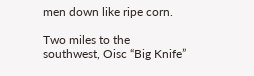men down like ripe corn.

Two miles to the southwest, Oisc “Big Knife”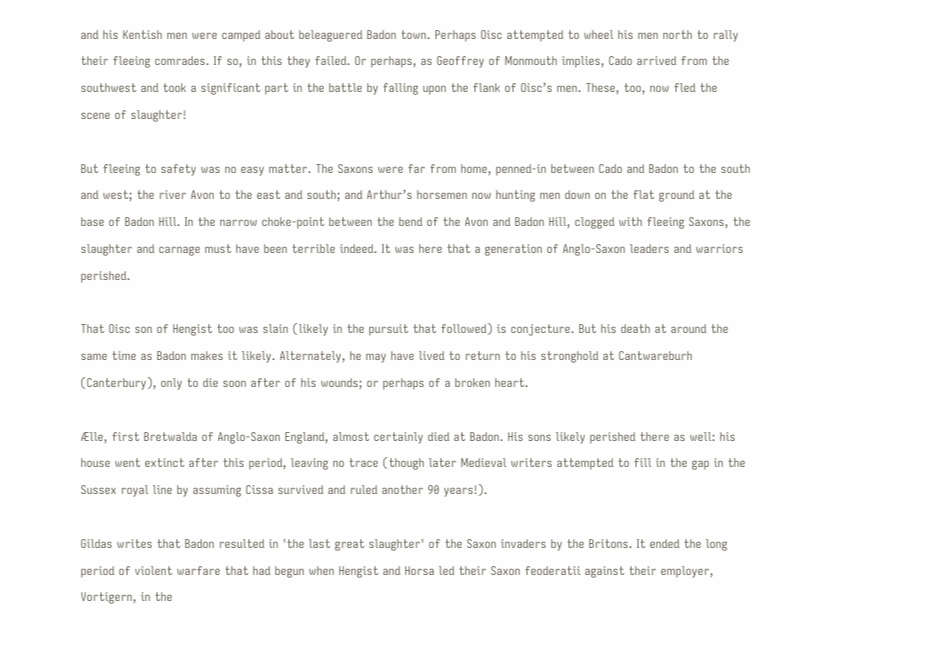and his Kentish men were camped about beleaguered Badon town. Perhaps Oisc attempted to wheel his men north to rally their fleeing comrades. If so, in this they failed. Or perhaps, as Geoffrey of Monmouth implies, Cado arrived from the southwest and took a significant part in the battle by falling upon the flank of Oisc’s men. These, too, now fled the scene of slaughter!

But fleeing to safety was no easy matter. The Saxons were far from home, penned-in between Cado and Badon to the south and west; the river Avon to the east and south; and Arthur’s horsemen now hunting men down on the flat ground at the base of Badon Hill. In the narrow choke-point between the bend of the Avon and Badon Hill, clogged with fleeing Saxons, the slaughter and carnage must have been terrible indeed. It was here that a generation of Anglo-Saxon leaders and warriors perished.

That Oisc son of Hengist too was slain (likely in the pursuit that followed) is conjecture. But his death at around the same time as Badon makes it likely. Alternately, he may have lived to return to his stronghold at Cantwareburh (Canterbury), only to die soon after of his wounds; or perhaps of a broken heart.

Ælle, first Bretwalda of Anglo-Saxon England, almost certainly died at Badon. His sons likely perished there as well: his house went extinct after this period, leaving no trace (though later Medieval writers attempted to fill in the gap in the Sussex royal line by assuming Cissa survived and ruled another 90 years!).

Gildas writes that Badon resulted in 'the last great slaughter' of the Saxon invaders by the Britons. It ended the long period of violent warfare that had begun when Hengist and Horsa led their Saxon feoderatii against their employer, Vortigern, in the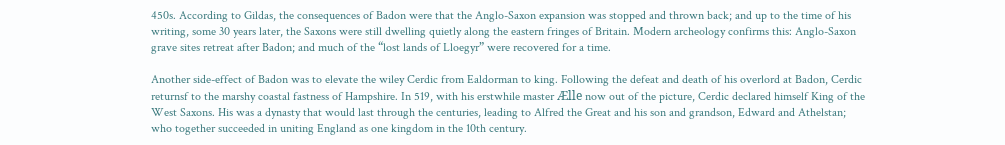450s. According to Gildas, the consequences of Badon were that the Anglo-Saxon expansion was stopped and thrown back; and up to the time of his writing, some 30 years later, the Saxons were still dwelling quietly along the eastern fringes of Britain. Modern archeology confirms this: Anglo-Saxon grave sites retreat after Badon; and much of the “lost lands of Lloegyr” were recovered for a time.

Another side-effect of Badon was to elevate the wiley Cerdic from Ealdorman to king. Following the defeat and death of his overlord at Badon, Cerdic returnsf to the marshy coastal fastness of Hampshire. In 519, with his erstwhile master Ælle now out of the picture, Cerdic declared himself King of the West Saxons. His was a dynasty that would last through the centuries, leading to Alfred the Great and his son and grandson, Edward and Athelstan; who together succeeded in uniting England as one kingdom in the 10th century.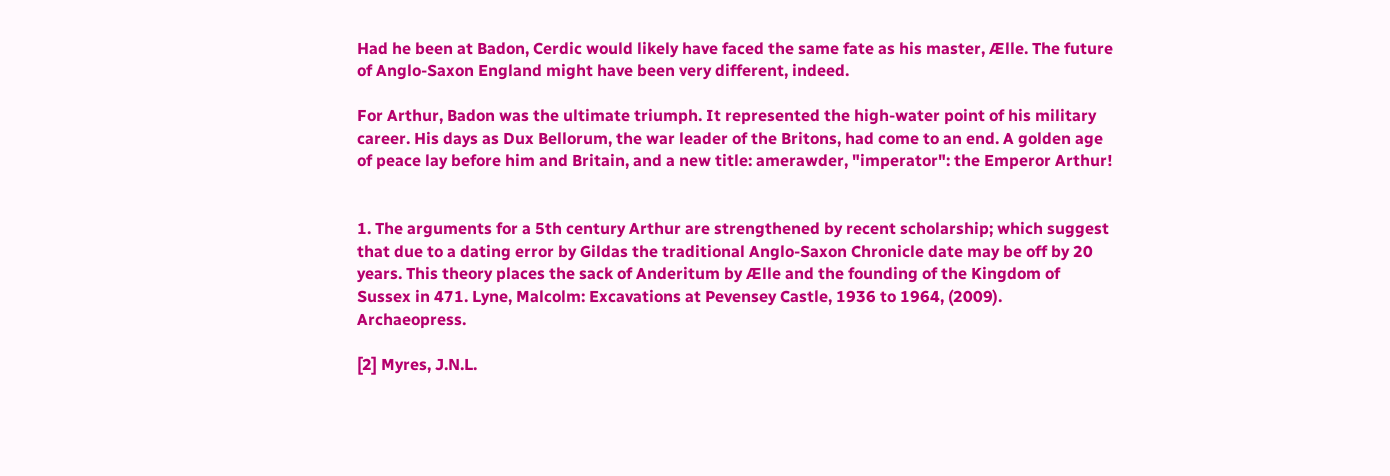Had he been at Badon, Cerdic would likely have faced the same fate as his master, Ælle. The future of Anglo-Saxon England might have been very different, indeed.

For Arthur, Badon was the ultimate triumph. It represented the high-water point of his military career. His days as Dux Bellorum, the war leader of the Britons, had come to an end. A golden age of peace lay before him and Britain, and a new title: amerawder, "imperator": the Emperor Arthur!


1. The arguments for a 5th century Arthur are strengthened by recent scholarship; which suggest that due to a dating error by Gildas the traditional Anglo-Saxon Chronicle date may be off by 20 years. This theory places the sack of Anderitum by Ælle and the founding of the Kingdom of Sussex in 471. Lyne, Malcolm: Excavations at Pevensey Castle, 1936 to 1964, (2009). Archaeopress.

[2] Myres, J.N.L.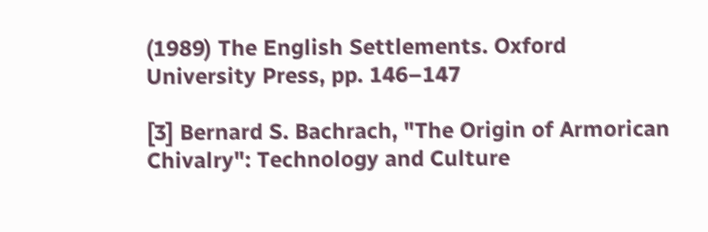(1989) The English Settlements. Oxford University Press, pp. 146–147

[3] Bernard S. Bachrach, "The Origin of Armorican Chivalry": Technology and Culture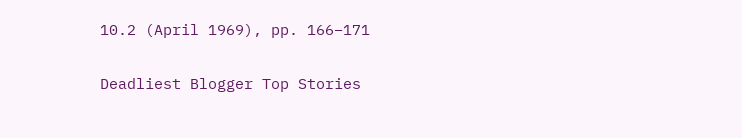10.2 (April 1969), pp. 166–171

Deadliest Blogger Top Stories